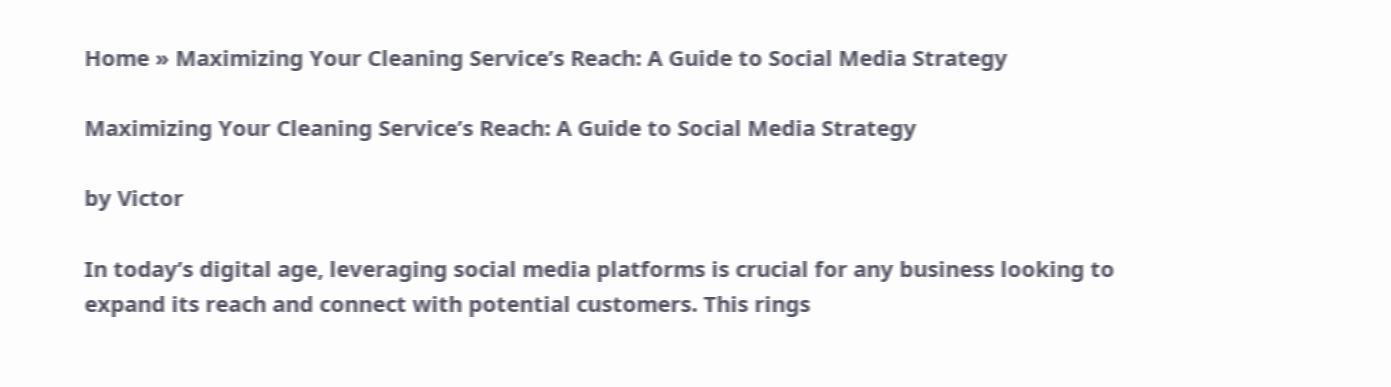Home » Maximizing Your Cleaning Service’s Reach: A Guide to Social Media Strategy

Maximizing Your Cleaning Service’s Reach: A Guide to Social Media Strategy

by Victor

In today’s digital age, leveraging social media platforms is crucial for any business looking to expand its reach and connect with potential customers. This rings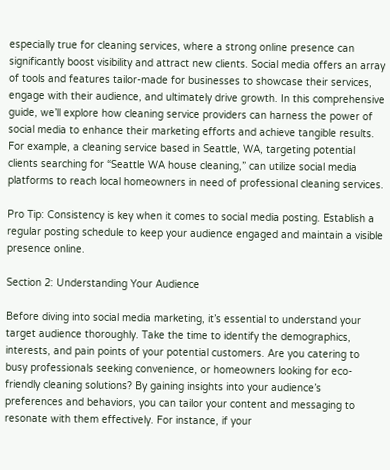especially true for cleaning services, where a strong online presence can significantly boost visibility and attract new clients. Social media offers an array of tools and features tailor-made for businesses to showcase their services, engage with their audience, and ultimately drive growth. In this comprehensive guide, we’ll explore how cleaning service providers can harness the power of social media to enhance their marketing efforts and achieve tangible results. For example, a cleaning service based in Seattle, WA, targeting potential clients searching for “Seattle WA house cleaning,” can utilize social media platforms to reach local homeowners in need of professional cleaning services.

Pro Tip: Consistency is key when it comes to social media posting. Establish a regular posting schedule to keep your audience engaged and maintain a visible presence online.

Section 2: Understanding Your Audience

Before diving into social media marketing, it’s essential to understand your target audience thoroughly. Take the time to identify the demographics, interests, and pain points of your potential customers. Are you catering to busy professionals seeking convenience, or homeowners looking for eco-friendly cleaning solutions? By gaining insights into your audience’s preferences and behaviors, you can tailor your content and messaging to resonate with them effectively. For instance, if your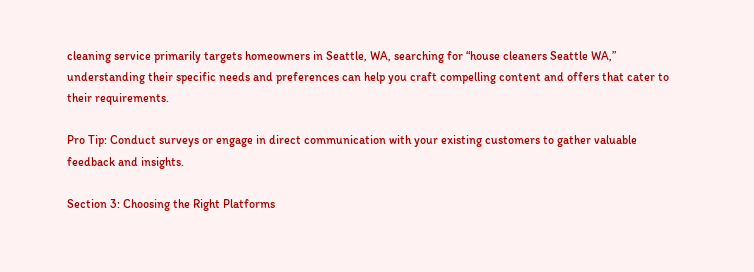cleaning service primarily targets homeowners in Seattle, WA, searching for “house cleaners Seattle WA,” understanding their specific needs and preferences can help you craft compelling content and offers that cater to their requirements.

Pro Tip: Conduct surveys or engage in direct communication with your existing customers to gather valuable feedback and insights.

Section 3: Choosing the Right Platforms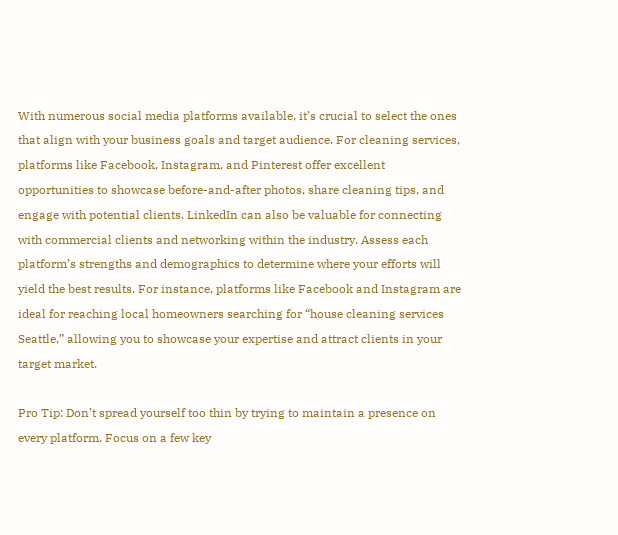With numerous social media platforms available, it’s crucial to select the ones that align with your business goals and target audience. For cleaning services, platforms like Facebook, Instagram, and Pinterest offer excellent opportunities to showcase before-and-after photos, share cleaning tips, and engage with potential clients. LinkedIn can also be valuable for connecting with commercial clients and networking within the industry. Assess each platform’s strengths and demographics to determine where your efforts will yield the best results. For instance, platforms like Facebook and Instagram are ideal for reaching local homeowners searching for “house cleaning services Seattle,” allowing you to showcase your expertise and attract clients in your target market.

Pro Tip: Don’t spread yourself too thin by trying to maintain a presence on every platform. Focus on a few key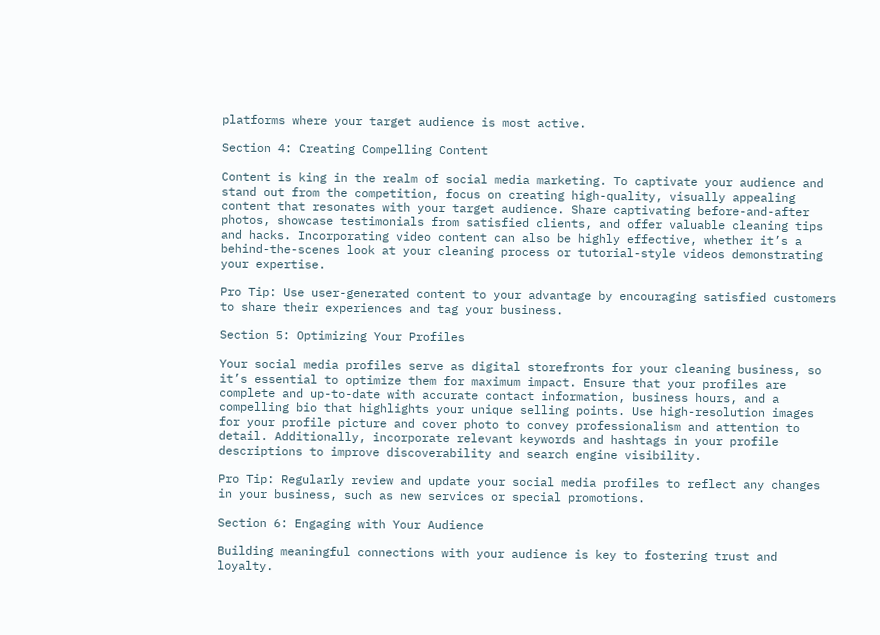platforms where your target audience is most active.

Section 4: Creating Compelling Content

Content is king in the realm of social media marketing. To captivate your audience and stand out from the competition, focus on creating high-quality, visually appealing content that resonates with your target audience. Share captivating before-and-after photos, showcase testimonials from satisfied clients, and offer valuable cleaning tips and hacks. Incorporating video content can also be highly effective, whether it’s a behind-the-scenes look at your cleaning process or tutorial-style videos demonstrating your expertise.

Pro Tip: Use user-generated content to your advantage by encouraging satisfied customers to share their experiences and tag your business.

Section 5: Optimizing Your Profiles

Your social media profiles serve as digital storefronts for your cleaning business, so it’s essential to optimize them for maximum impact. Ensure that your profiles are complete and up-to-date with accurate contact information, business hours, and a compelling bio that highlights your unique selling points. Use high-resolution images for your profile picture and cover photo to convey professionalism and attention to detail. Additionally, incorporate relevant keywords and hashtags in your profile descriptions to improve discoverability and search engine visibility.

Pro Tip: Regularly review and update your social media profiles to reflect any changes in your business, such as new services or special promotions.

Section 6: Engaging with Your Audience

Building meaningful connections with your audience is key to fostering trust and loyalty.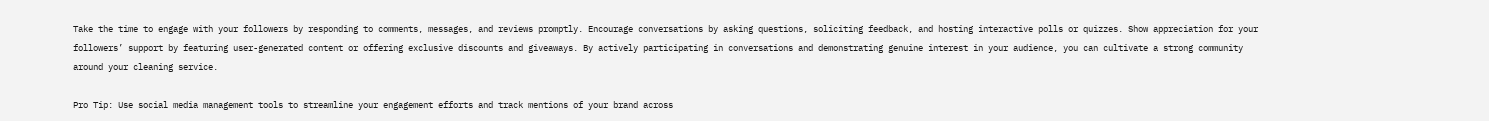Take the time to engage with your followers by responding to comments, messages, and reviews promptly. Encourage conversations by asking questions, soliciting feedback, and hosting interactive polls or quizzes. Show appreciation for your followers’ support by featuring user-generated content or offering exclusive discounts and giveaways. By actively participating in conversations and demonstrating genuine interest in your audience, you can cultivate a strong community around your cleaning service.

Pro Tip: Use social media management tools to streamline your engagement efforts and track mentions of your brand across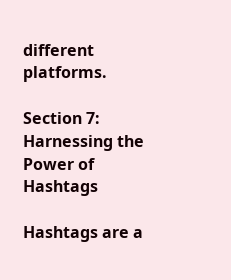different platforms.

Section 7: Harnessing the Power of Hashtags

Hashtags are a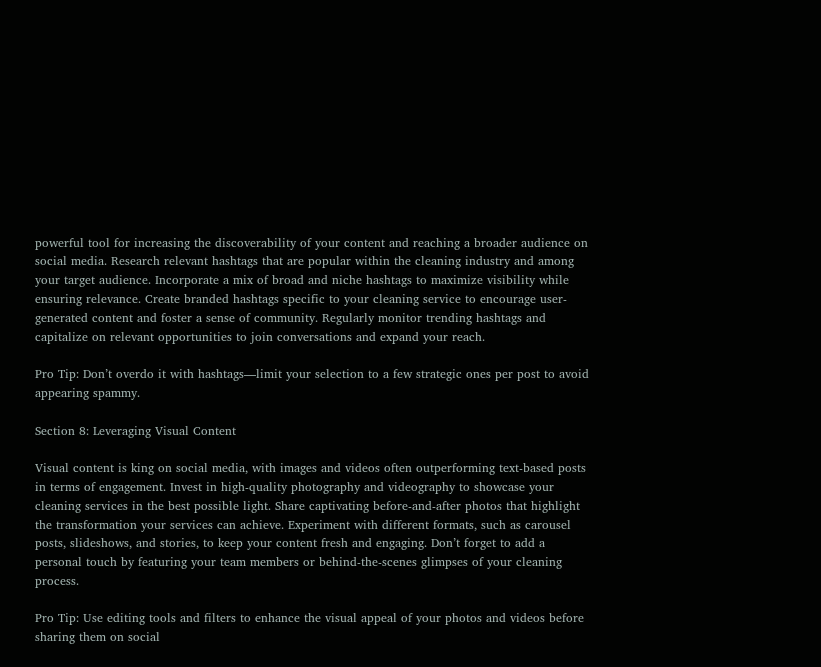powerful tool for increasing the discoverability of your content and reaching a broader audience on social media. Research relevant hashtags that are popular within the cleaning industry and among your target audience. Incorporate a mix of broad and niche hashtags to maximize visibility while ensuring relevance. Create branded hashtags specific to your cleaning service to encourage user-generated content and foster a sense of community. Regularly monitor trending hashtags and capitalize on relevant opportunities to join conversations and expand your reach.

Pro Tip: Don’t overdo it with hashtags—limit your selection to a few strategic ones per post to avoid appearing spammy.

Section 8: Leveraging Visual Content

Visual content is king on social media, with images and videos often outperforming text-based posts in terms of engagement. Invest in high-quality photography and videography to showcase your cleaning services in the best possible light. Share captivating before-and-after photos that highlight the transformation your services can achieve. Experiment with different formats, such as carousel posts, slideshows, and stories, to keep your content fresh and engaging. Don’t forget to add a personal touch by featuring your team members or behind-the-scenes glimpses of your cleaning process.

Pro Tip: Use editing tools and filters to enhance the visual appeal of your photos and videos before sharing them on social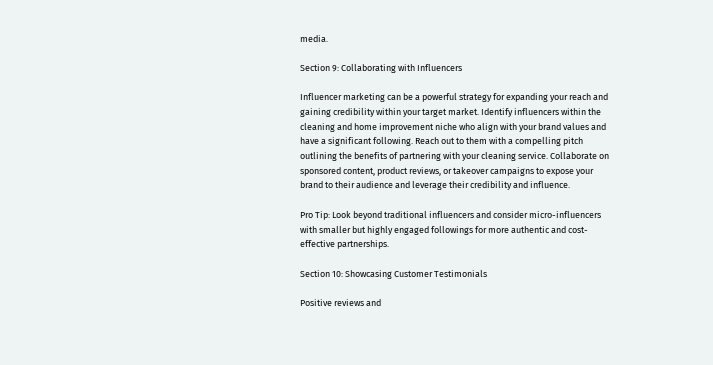media.

Section 9: Collaborating with Influencers

Influencer marketing can be a powerful strategy for expanding your reach and gaining credibility within your target market. Identify influencers within the cleaning and home improvement niche who align with your brand values and have a significant following. Reach out to them with a compelling pitch outlining the benefits of partnering with your cleaning service. Collaborate on sponsored content, product reviews, or takeover campaigns to expose your brand to their audience and leverage their credibility and influence.

Pro Tip: Look beyond traditional influencers and consider micro-influencers with smaller but highly engaged followings for more authentic and cost-effective partnerships.

Section 10: Showcasing Customer Testimonials

Positive reviews and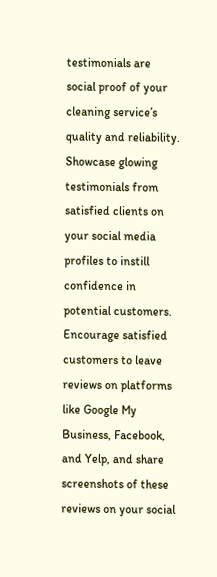testimonials are social proof of your cleaning service’s quality and reliability. Showcase glowing testimonials from satisfied clients on your social media profiles to instill confidence in potential customers. Encourage satisfied customers to leave reviews on platforms like Google My Business, Facebook, and Yelp, and share screenshots of these reviews on your social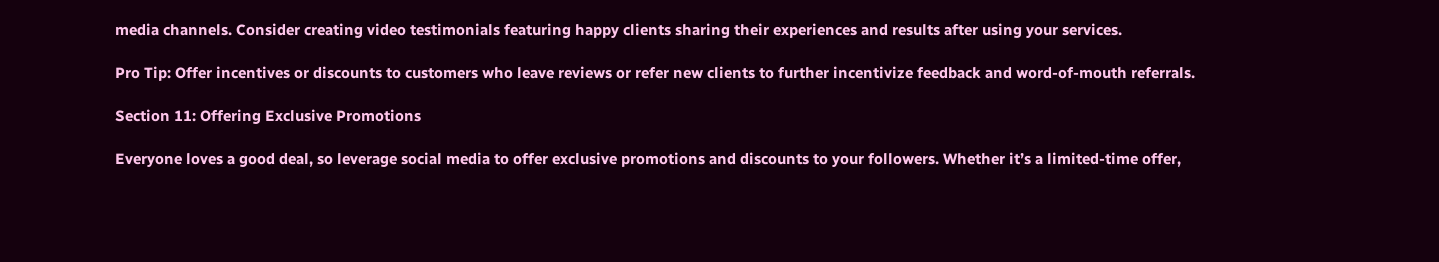media channels. Consider creating video testimonials featuring happy clients sharing their experiences and results after using your services.

Pro Tip: Offer incentives or discounts to customers who leave reviews or refer new clients to further incentivize feedback and word-of-mouth referrals.

Section 11: Offering Exclusive Promotions

Everyone loves a good deal, so leverage social media to offer exclusive promotions and discounts to your followers. Whether it’s a limited-time offer,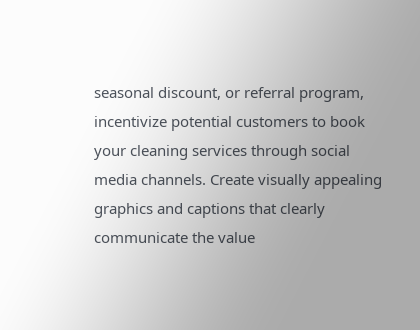seasonal discount, or referral program, incentivize potential customers to book your cleaning services through social media channels. Create visually appealing graphics and captions that clearly communicate the value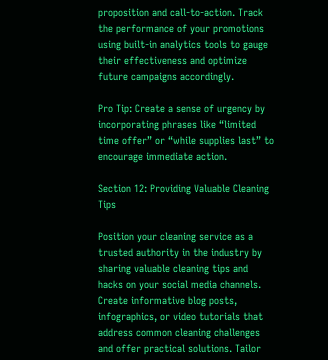proposition and call-to-action. Track the performance of your promotions using built-in analytics tools to gauge their effectiveness and optimize future campaigns accordingly.

Pro Tip: Create a sense of urgency by incorporating phrases like “limited time offer” or “while supplies last” to encourage immediate action.

Section 12: Providing Valuable Cleaning Tips

Position your cleaning service as a trusted authority in the industry by sharing valuable cleaning tips and hacks on your social media channels. Create informative blog posts, infographics, or video tutorials that address common cleaning challenges and offer practical solutions. Tailor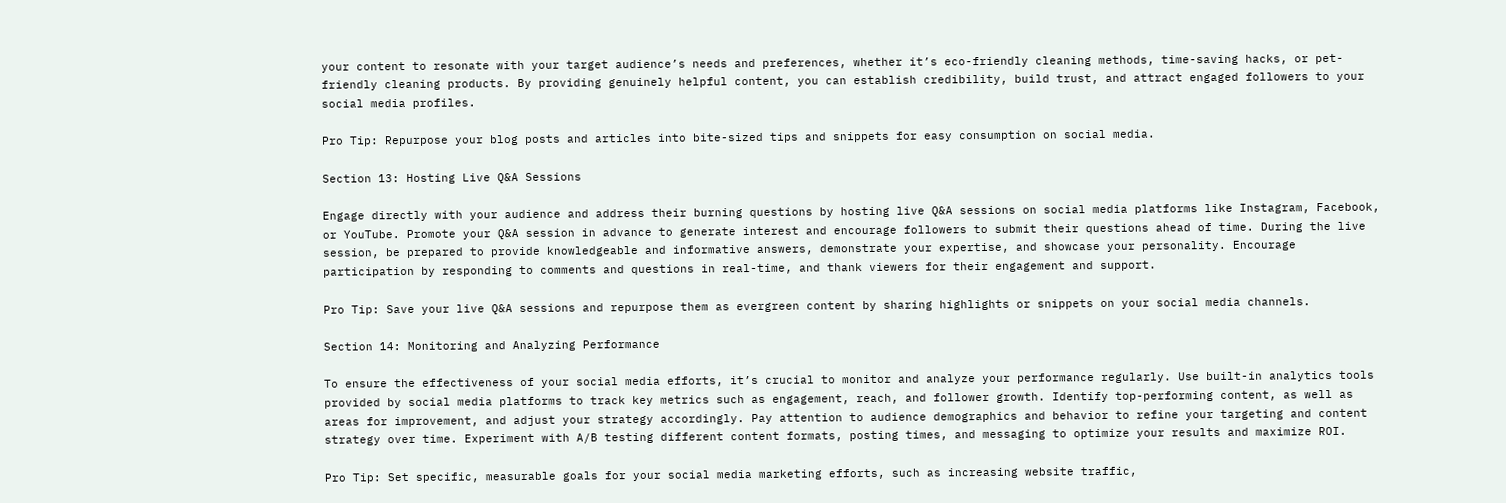your content to resonate with your target audience’s needs and preferences, whether it’s eco-friendly cleaning methods, time-saving hacks, or pet-friendly cleaning products. By providing genuinely helpful content, you can establish credibility, build trust, and attract engaged followers to your social media profiles.

Pro Tip: Repurpose your blog posts and articles into bite-sized tips and snippets for easy consumption on social media.

Section 13: Hosting Live Q&A Sessions

Engage directly with your audience and address their burning questions by hosting live Q&A sessions on social media platforms like Instagram, Facebook, or YouTube. Promote your Q&A session in advance to generate interest and encourage followers to submit their questions ahead of time. During the live session, be prepared to provide knowledgeable and informative answers, demonstrate your expertise, and showcase your personality. Encourage participation by responding to comments and questions in real-time, and thank viewers for their engagement and support.

Pro Tip: Save your live Q&A sessions and repurpose them as evergreen content by sharing highlights or snippets on your social media channels.

Section 14: Monitoring and Analyzing Performance

To ensure the effectiveness of your social media efforts, it’s crucial to monitor and analyze your performance regularly. Use built-in analytics tools provided by social media platforms to track key metrics such as engagement, reach, and follower growth. Identify top-performing content, as well as areas for improvement, and adjust your strategy accordingly. Pay attention to audience demographics and behavior to refine your targeting and content strategy over time. Experiment with A/B testing different content formats, posting times, and messaging to optimize your results and maximize ROI.

Pro Tip: Set specific, measurable goals for your social media marketing efforts, such as increasing website traffic,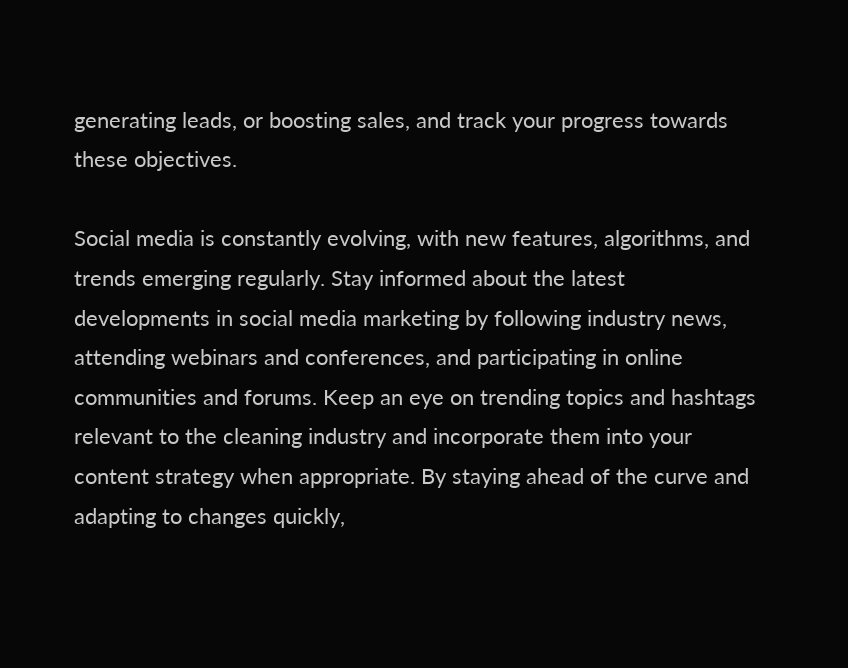generating leads, or boosting sales, and track your progress towards these objectives.

Social media is constantly evolving, with new features, algorithms, and trends emerging regularly. Stay informed about the latest developments in social media marketing by following industry news, attending webinars and conferences, and participating in online communities and forums. Keep an eye on trending topics and hashtags relevant to the cleaning industry and incorporate them into your content strategy when appropriate. By staying ahead of the curve and adapting to changes quickly,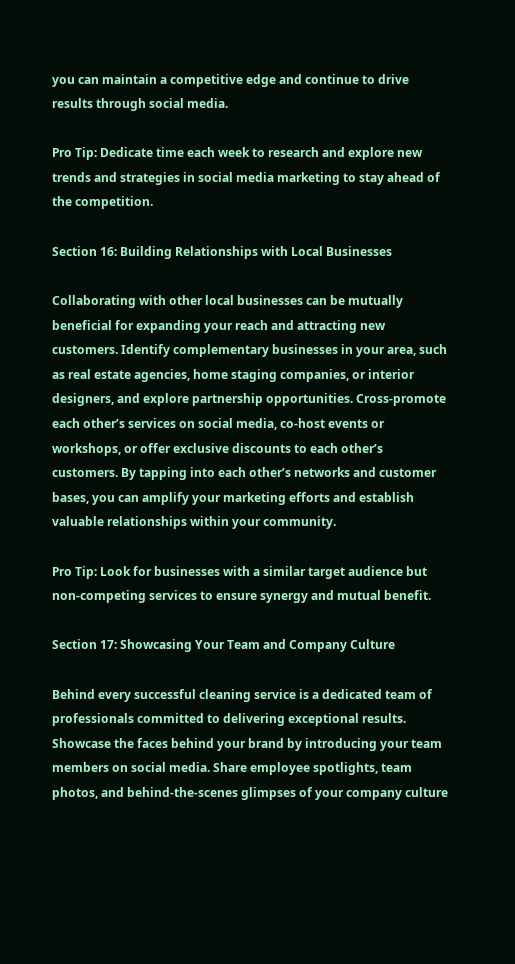you can maintain a competitive edge and continue to drive results through social media.

Pro Tip: Dedicate time each week to research and explore new trends and strategies in social media marketing to stay ahead of the competition.

Section 16: Building Relationships with Local Businesses

Collaborating with other local businesses can be mutually beneficial for expanding your reach and attracting new customers. Identify complementary businesses in your area, such as real estate agencies, home staging companies, or interior designers, and explore partnership opportunities. Cross-promote each other’s services on social media, co-host events or workshops, or offer exclusive discounts to each other’s customers. By tapping into each other’s networks and customer bases, you can amplify your marketing efforts and establish valuable relationships within your community.

Pro Tip: Look for businesses with a similar target audience but non-competing services to ensure synergy and mutual benefit.

Section 17: Showcasing Your Team and Company Culture

Behind every successful cleaning service is a dedicated team of professionals committed to delivering exceptional results. Showcase the faces behind your brand by introducing your team members on social media. Share employee spotlights, team photos, and behind-the-scenes glimpses of your company culture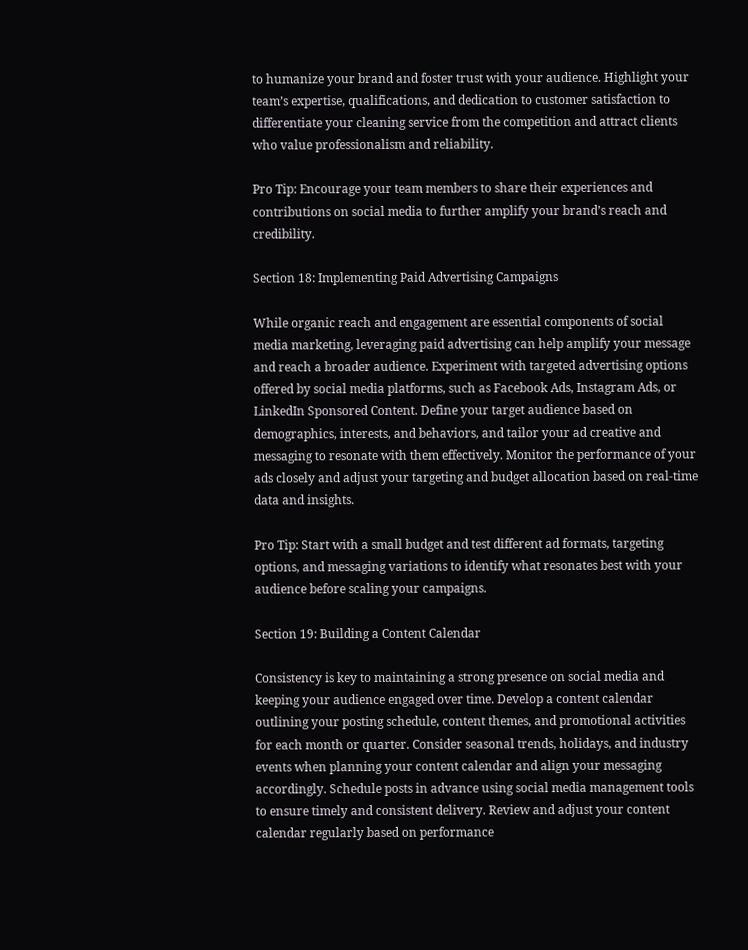to humanize your brand and foster trust with your audience. Highlight your team’s expertise, qualifications, and dedication to customer satisfaction to differentiate your cleaning service from the competition and attract clients who value professionalism and reliability.

Pro Tip: Encourage your team members to share their experiences and contributions on social media to further amplify your brand’s reach and credibility.

Section 18: Implementing Paid Advertising Campaigns

While organic reach and engagement are essential components of social media marketing, leveraging paid advertising can help amplify your message and reach a broader audience. Experiment with targeted advertising options offered by social media platforms, such as Facebook Ads, Instagram Ads, or LinkedIn Sponsored Content. Define your target audience based on demographics, interests, and behaviors, and tailor your ad creative and messaging to resonate with them effectively. Monitor the performance of your ads closely and adjust your targeting and budget allocation based on real-time data and insights.

Pro Tip: Start with a small budget and test different ad formats, targeting options, and messaging variations to identify what resonates best with your audience before scaling your campaigns.

Section 19: Building a Content Calendar

Consistency is key to maintaining a strong presence on social media and keeping your audience engaged over time. Develop a content calendar outlining your posting schedule, content themes, and promotional activities for each month or quarter. Consider seasonal trends, holidays, and industry events when planning your content calendar and align your messaging accordingly. Schedule posts in advance using social media management tools to ensure timely and consistent delivery. Review and adjust your content calendar regularly based on performance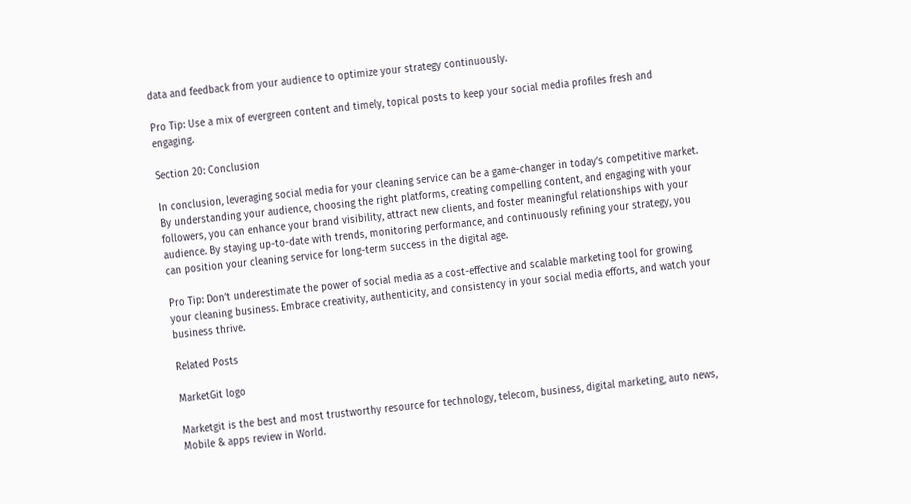data and feedback from your audience to optimize your strategy continuously.

Pro Tip: Use a mix of evergreen content and timely, topical posts to keep your social media profiles fresh and engaging.

Section 20: Conclusion

In conclusion, leveraging social media for your cleaning service can be a game-changer in today’s competitive market. By understanding your audience, choosing the right platforms, creating compelling content, and engaging with your followers, you can enhance your brand visibility, attract new clients, and foster meaningful relationships with your audience. By staying up-to-date with trends, monitoring performance, and continuously refining your strategy, you can position your cleaning service for long-term success in the digital age.

Pro Tip: Don’t underestimate the power of social media as a cost-effective and scalable marketing tool for growing your cleaning business. Embrace creativity, authenticity, and consistency in your social media efforts, and watch your business thrive.

Related Posts

MarketGit logo

Marketgit is the best and most trustworthy resource for technology, telecom, business, digital marketing, auto news, Mobile & apps review in World.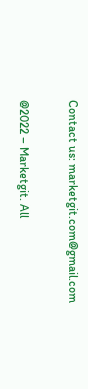Contact us: marketgit.com@gmail.com

@2022 – Marketgit. All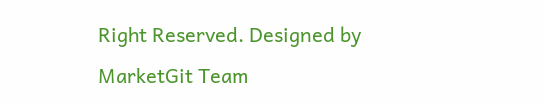Right Reserved. Designed by MarketGit Team